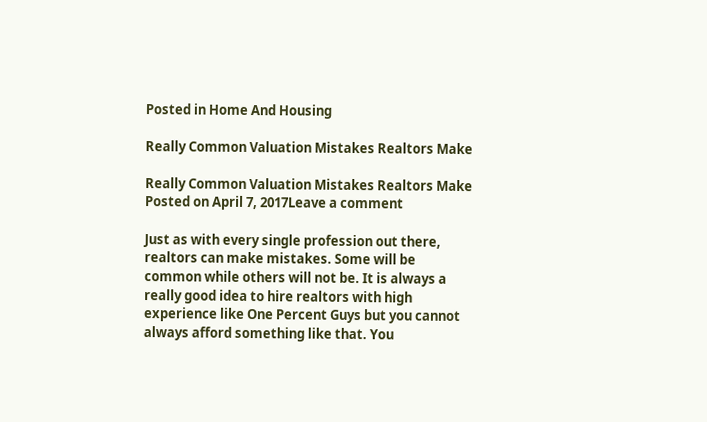Posted in Home And Housing

Really Common Valuation Mistakes Realtors Make

Really Common Valuation Mistakes Realtors Make Posted on April 7, 2017Leave a comment

Just as with every single profession out there, realtors can make mistakes. Some will be common while others will not be. It is always a really good idea to hire realtors with high experience like One Percent Guys but you cannot always afford something like that. You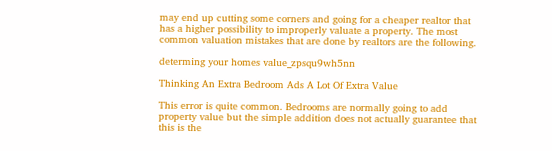may end up cutting some corners and going for a cheaper realtor that has a higher possibility to improperly valuate a property. The most common valuation mistakes that are done by realtors are the following.

determing your homes value_zpsqu9wh5nn

Thinking An Extra Bedroom Ads A Lot Of Extra Value

This error is quite common. Bedrooms are normally going to add property value but the simple addition does not actually guarantee that this is the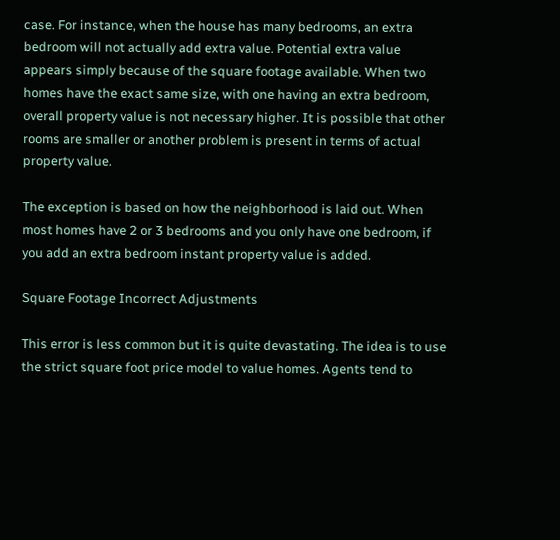case. For instance, when the house has many bedrooms, an extra bedroom will not actually add extra value. Potential extra value appears simply because of the square footage available. When two homes have the exact same size, with one having an extra bedroom, overall property value is not necessary higher. It is possible that other rooms are smaller or another problem is present in terms of actual property value.

The exception is based on how the neighborhood is laid out. When most homes have 2 or 3 bedrooms and you only have one bedroom, if you add an extra bedroom instant property value is added.

Square Footage Incorrect Adjustments

This error is less common but it is quite devastating. The idea is to use the strict square foot price model to value homes. Agents tend to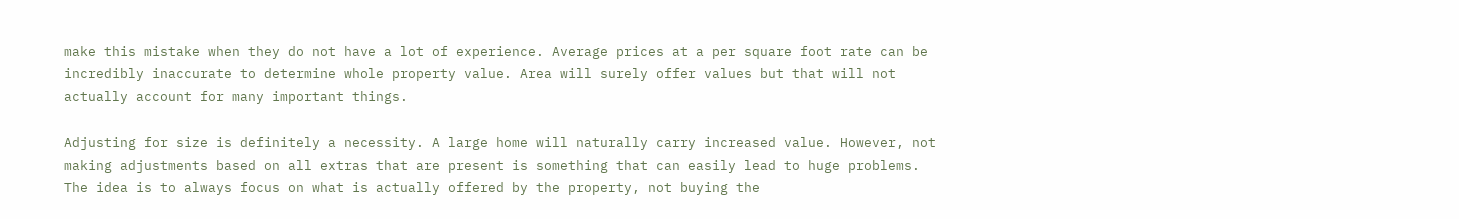make this mistake when they do not have a lot of experience. Average prices at a per square foot rate can be incredibly inaccurate to determine whole property value. Area will surely offer values but that will not actually account for many important things.

Adjusting for size is definitely a necessity. A large home will naturally carry increased value. However, not making adjustments based on all extras that are present is something that can easily lead to huge problems. The idea is to always focus on what is actually offered by the property, not buying the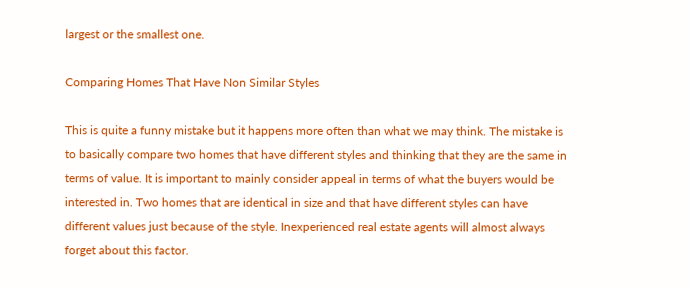largest or the smallest one.

Comparing Homes That Have Non Similar Styles

This is quite a funny mistake but it happens more often than what we may think. The mistake is to basically compare two homes that have different styles and thinking that they are the same in terms of value. It is important to mainly consider appeal in terms of what the buyers would be interested in. Two homes that are identical in size and that have different styles can have different values just because of the style. Inexperienced real estate agents will almost always forget about this factor.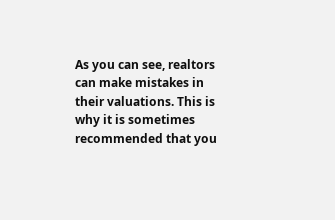As you can see, realtors can make mistakes in their valuations. This is why it is sometimes recommended that you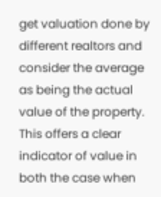get valuation done by different realtors and consider the average as being the actual value of the property. This offers a clear indicator of value in both the case when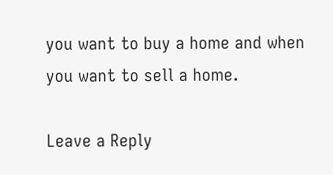you want to buy a home and when you want to sell a home.

Leave a Reply